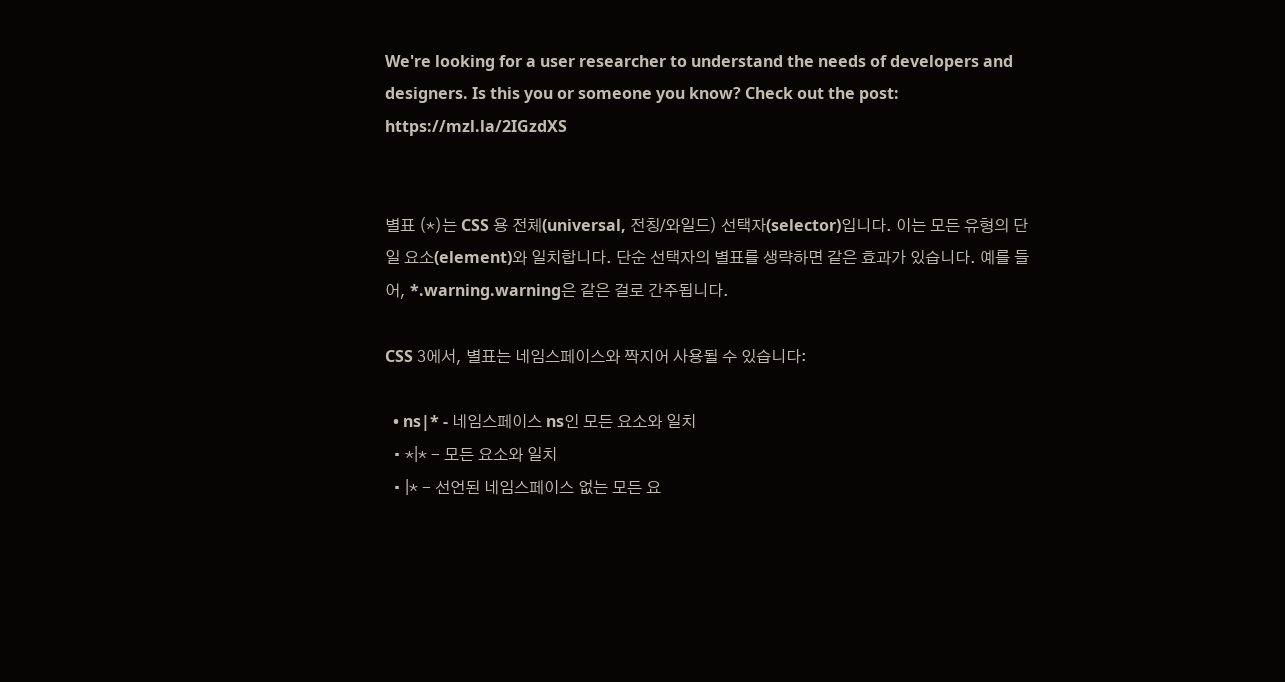We're looking for a user researcher to understand the needs of developers and designers. Is this you or someone you know? Check out the post: https://mzl.la/2IGzdXS


별표 (*)는 CSS 용 전체(universal, 전칭/와일드) 선택자(selector)입니다. 이는 모든 유형의 단일 요소(element)와 일치합니다. 단순 선택자의 별표를 생략하면 같은 효과가 있습니다. 예를 들어, *.warning.warning은 같은 걸로 간주됩니다.

CSS 3에서, 별표는 네임스페이스와 짝지어 사용될 수 있습니다:

  • ns|* - 네임스페이스 ns인 모든 요소와 일치
  • *|* - 모든 요소와 일치
  • |* - 선언된 네임스페이스 없는 모든 요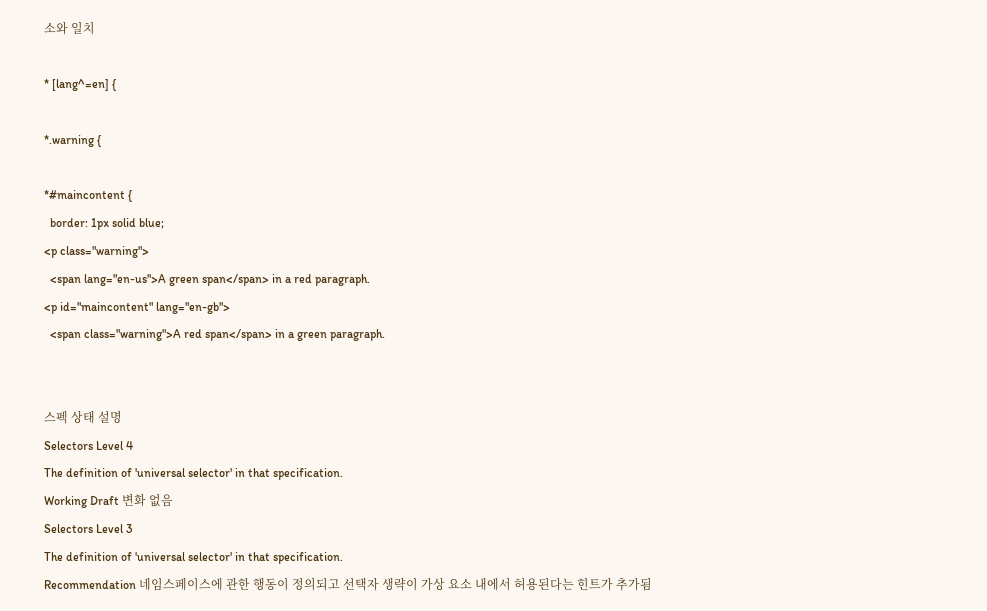소와 일치

* [lang^=en] {

*.warning {

*#maincontent {
  border: 1px solid blue;
<p class="warning">
  <span lang="en-us">A green span</span> in a red paragraph.
<p id="maincontent" lang="en-gb">
  <span class="warning">A red span</span> in a green paragraph.


스펙 상태 설명
Selectors Level 4
The definition of 'universal selector' in that specification.
Working Draft 변화 없음
Selectors Level 3
The definition of 'universal selector' in that specification.
Recommendation 네임스페이스에 관한 행동이 정의되고 선택자 생략이 가상 요소 내에서 허용된다는 힌트가 추가됨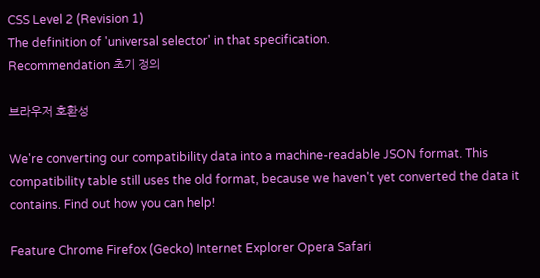CSS Level 2 (Revision 1)
The definition of 'universal selector' in that specification.
Recommendation 초기 정의

브라우저 호환성

We're converting our compatibility data into a machine-readable JSON format. This compatibility table still uses the old format, because we haven't yet converted the data it contains. Find out how you can help!

Feature Chrome Firefox (Gecko) Internet Explorer Opera Safari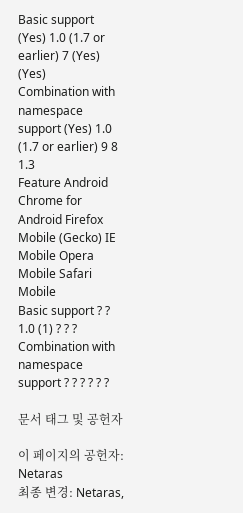Basic support (Yes) 1.0 (1.7 or earlier) 7 (Yes) (Yes)
Combination with namespace support (Yes) 1.0 (1.7 or earlier) 9 8 1.3
Feature Android Chrome for Android Firefox Mobile (Gecko) IE Mobile Opera Mobile Safari Mobile
Basic support ? ? 1.0 (1) ? ? ?
Combination with namespace support ? ? ? ? ? ?

문서 태그 및 공헌자

이 페이지의 공헌자: Netaras
최종 변경: Netaras,